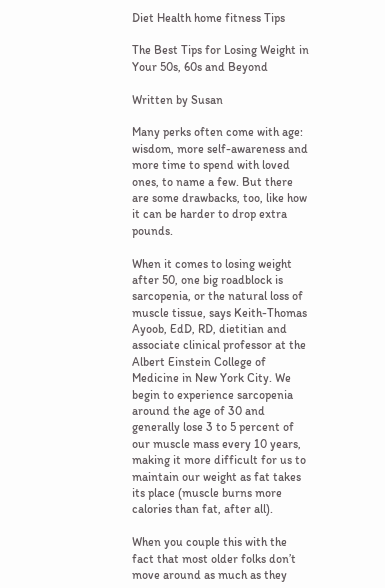Diet Health home fitness Tips

The Best Tips for Losing Weight in Your 50s, 60s and Beyond

Written by Susan

Many perks often come with age: wisdom, more self-awareness and more time to spend with loved ones, to name a few. But there are some drawbacks, too, like how it can be harder to drop extra pounds.

When it comes to losing weight after 50, one big roadblock is sarcopenia, or the natural loss of muscle tissue, says Keith-Thomas Ayoob, EdD, RD, dietitian and associate clinical professor at the Albert Einstein College of Medicine in New York City. We begin to experience sarcopenia around the age of 30 and generally lose 3 to 5 percent of our muscle mass every 10 years, making it more difficult for us to maintain our weight as fat takes its place (muscle burns more calories than fat, after all).

When you couple this with the fact that most older folks don’t move around as much as they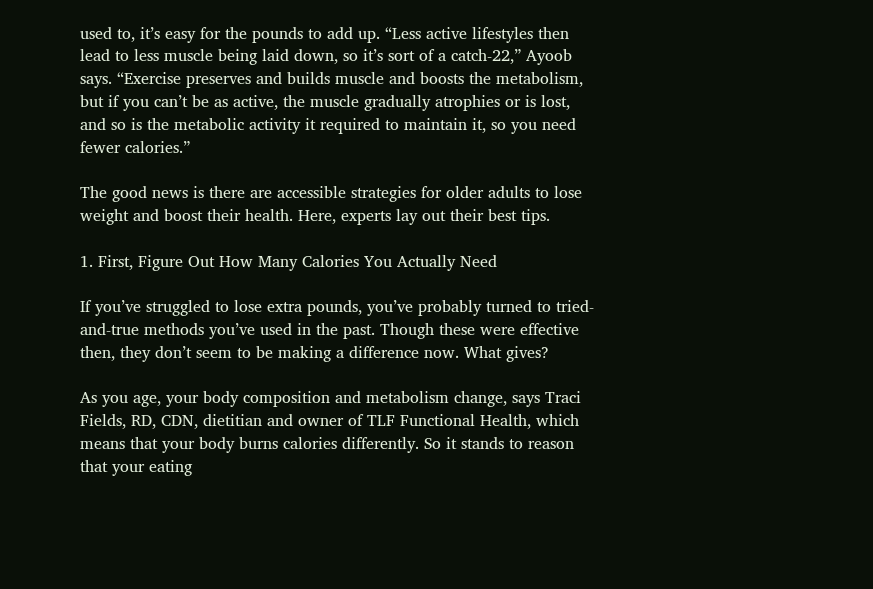used to, it’s easy for the pounds to add up. “Less active lifestyles then lead to less muscle being laid down, so it’s sort of a catch-22,” Ayoob says. “Exercise preserves and builds muscle and boosts the metabolism, but if you can’t be as active, the muscle gradually atrophies or is lost, and so is the metabolic activity it required to maintain it, so you need fewer calories.”

The good news is there are accessible strategies for older adults to lose weight and boost their health. Here, experts lay out their best tips.

1. First, Figure Out How Many Calories You Actually Need

If you’ve struggled to lose extra pounds, you’ve probably turned to tried-and-true methods you’ve used in the past. Though these were effective then, they don’t seem to be making a difference now. What gives?

As you age, your body composition and metabolism change, says Traci Fields, RD, CDN, dietitian and owner of TLF Functional Health, which means that your body burns calories differently. So it stands to reason that your eating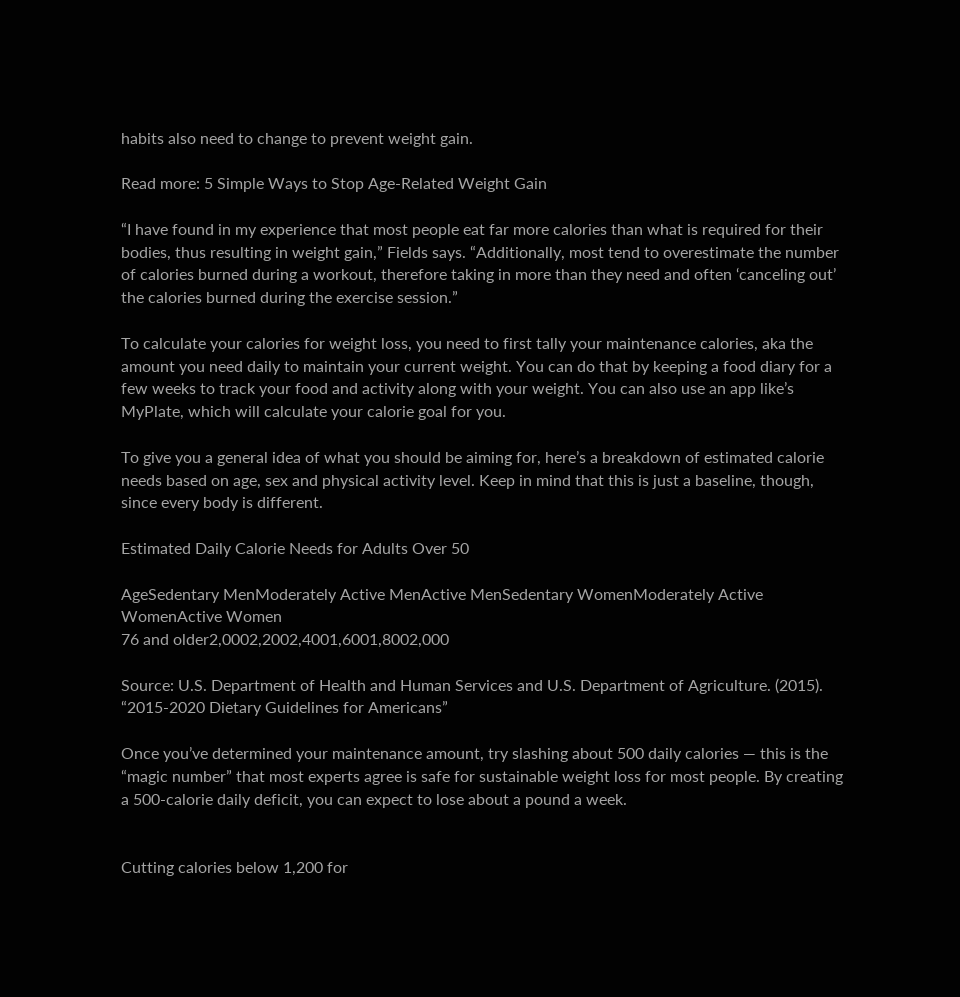habits also need to change to prevent weight gain.

Read more: 5 Simple Ways to Stop Age-Related Weight Gain

“I have found in my experience that most people eat far more calories than what is required for their bodies, thus resulting in weight gain,” Fields says. “Additionally, most tend to overestimate the number of calories burned during a workout, therefore taking in more than they need and often ‘canceling out’ the calories burned during the exercise session.”

To calculate your calories for weight loss, you need to first tally your maintenance calories, aka the amount you need daily to maintain your current weight. You can do that by keeping a food diary for a few weeks to track your food and activity along with your weight. You can also use an app like’s MyPlate, which will calculate your calorie goal for you.

To give you a general idea of what you should be aiming for, here’s a breakdown of estimated calorie needs based on age, sex and physical activity level. Keep in mind that this is just a baseline, though, since every body is different.

Estimated Daily Calorie Needs for Adults Over 50

AgeSedentary MenModerately Active MenActive MenSedentary WomenModerately Active WomenActive Women
76 and older2,0002,2002,4001,6001,8002,000

Source: U.S. Department of Health and Human Services and U.S. Department of Agriculture. (2015). “2015-2020 Dietary Guidelines for Americans”

Once you’ve determined your maintenance amount, try slashing about 500 daily calories — this is the “magic number” that most experts agree is safe for sustainable weight loss for most people. By creating a 500-calorie daily deficit, you can expect to lose about a pound a week.


Cutting calories below 1,200 for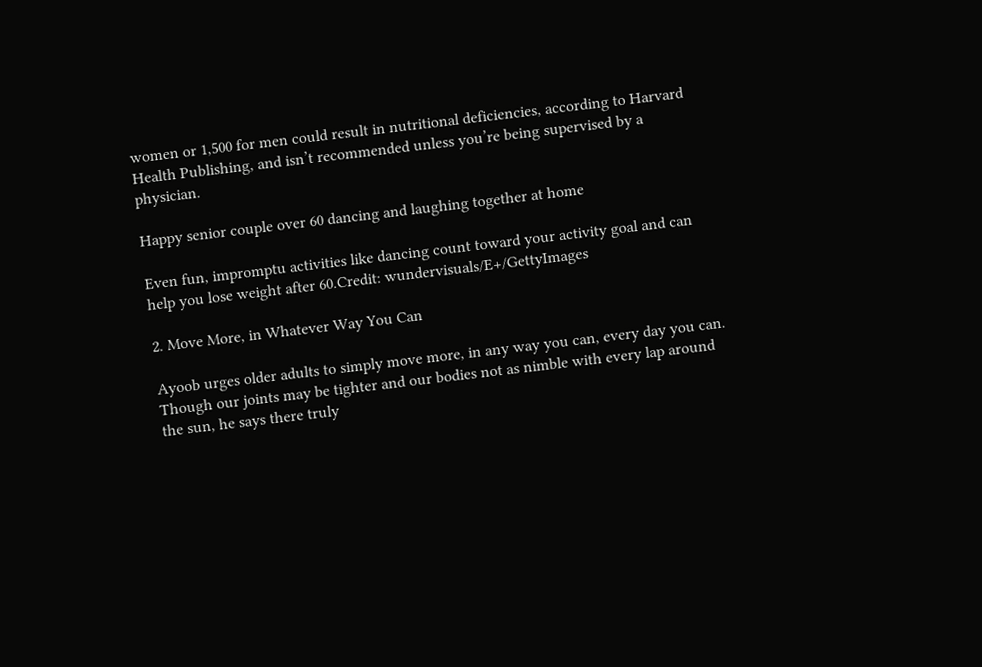women or 1,500 for men could result in nutritional deficiencies, according to Harvard Health Publishing, and isn’t recommended unless you’re being supervised by a physician.

Happy senior couple over 60 dancing and laughing together at home

Even fun, impromptu activities like dancing count toward your activity goal and can help you lose weight after 60.Credit: wundervisuals/E+/GettyImages

2. Move More, in Whatever Way You Can

Ayoob urges older adults to simply move more, in any way you can, every day you can. Though our joints may be tighter and our bodies not as nimble with every lap around the sun, he says there truly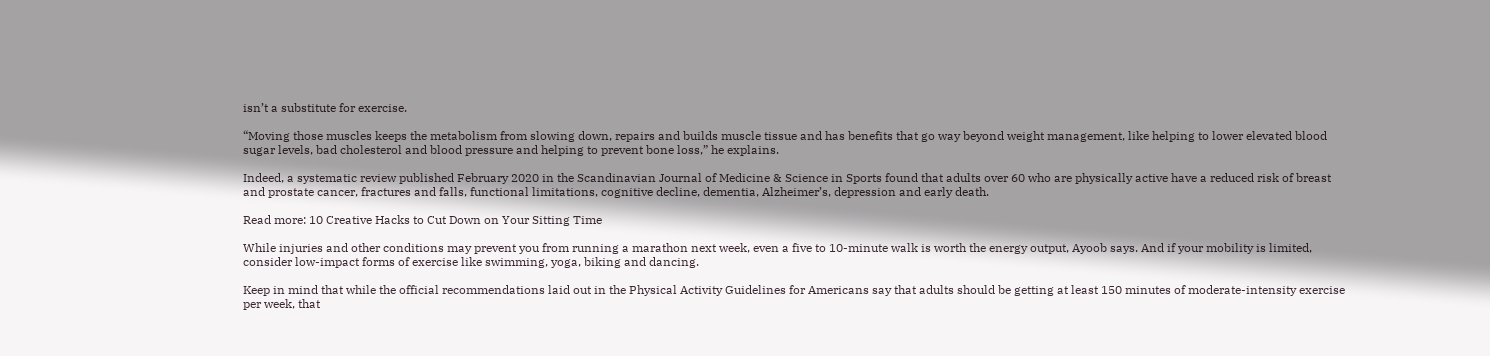isn’t a substitute for exercise.

“Moving those muscles keeps the metabolism from slowing down, repairs and builds muscle tissue and has benefits that go way beyond weight management, like helping to lower elevated blood sugar levels, bad cholesterol and blood pressure and helping to prevent bone loss,” he explains.

Indeed, a systematic review published February 2020 in the Scandinavian Journal of Medicine & Science in Sports found that adults over 60 who are physically active have a reduced risk of breast and prostate cancer, fractures and falls, functional limitations, cognitive decline, dementia, Alzheimer’s, depression and early death.

Read more: 10 Creative Hacks to Cut Down on Your Sitting Time

While injuries and other conditions may prevent you from running a marathon next week, even a five to 10-minute walk is worth the energy output, Ayoob says. And if your mobility is limited, consider low-impact forms of exercise like swimming, yoga, biking and dancing.

Keep in mind that while the official recommendations laid out in the Physical Activity Guidelines for Americans say that adults should be getting at least 150 minutes of moderate-intensity exercise per week, that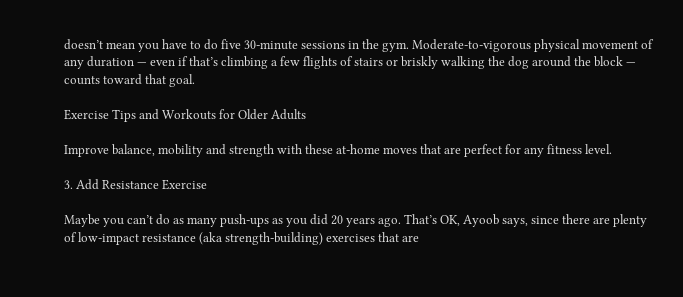doesn’t mean you have to do five 30-minute sessions in the gym. Moderate-to-vigorous physical movement of any duration — even if that’s climbing a few flights of stairs or briskly walking the dog around the block — counts toward that goal.

Exercise Tips and Workouts for Older Adults

Improve balance, mobility and strength with these at-home moves that are perfect for any fitness level.

3. Add Resistance Exercise

Maybe you can’t do as many push-ups as you did 20 years ago. That’s OK, Ayoob says, since there are plenty of low-impact resistance (aka strength-building) exercises that are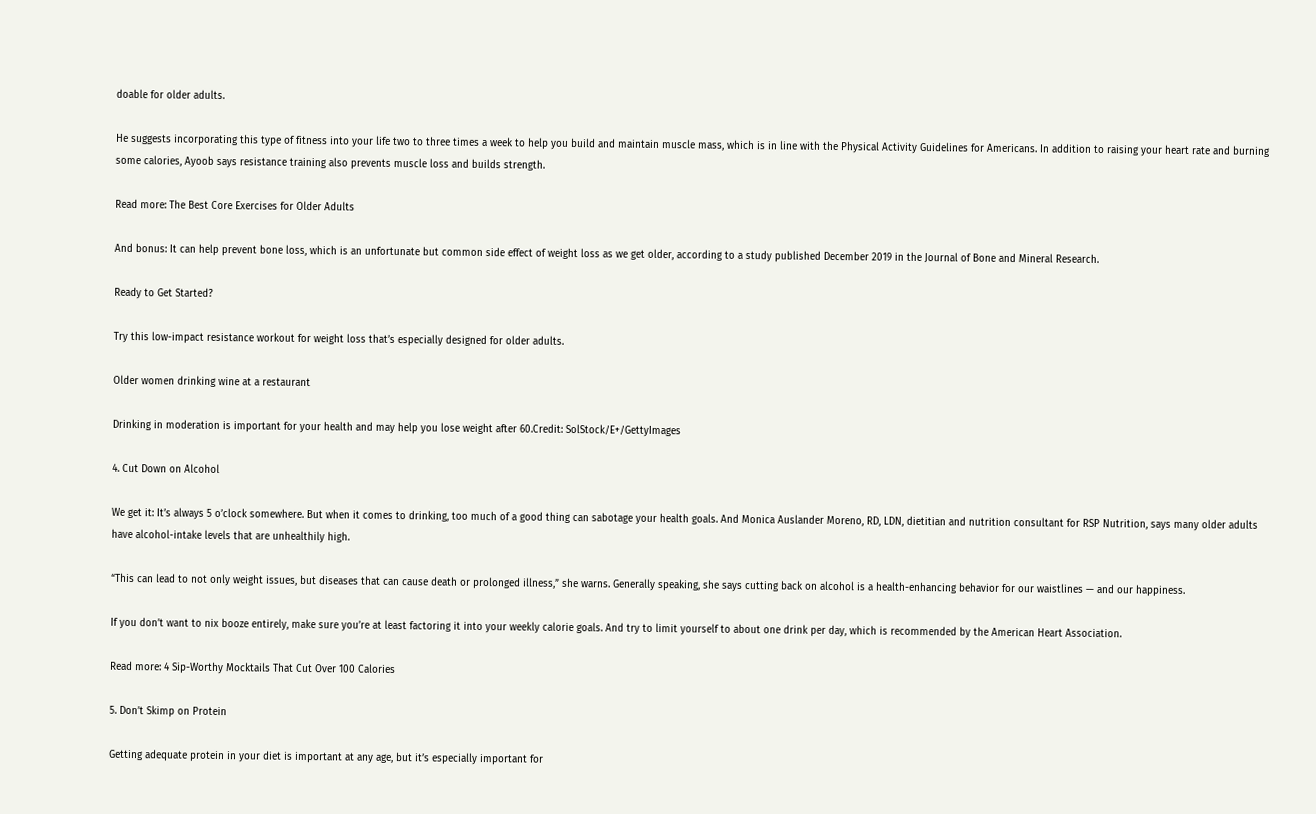doable for older adults.

He suggests incorporating this type of fitness into your life two to three times a week to help you build and maintain muscle mass, which is in line with the Physical Activity Guidelines for Americans. In addition to raising your heart rate and burning some calories, Ayoob says resistance training also prevents muscle loss and builds strength.

Read more: The Best Core Exercises for Older Adults

And bonus: It can help prevent bone loss, which is an unfortunate but common side effect of weight loss as we get older, according to a study published December 2019 in the Journal of Bone and Mineral Research.

Ready to Get Started?

Try this low-impact resistance workout for weight loss that’s especially designed for older adults.

Older women drinking wine at a restaurant

Drinking in moderation is important for your health and may help you lose weight after 60.Credit: SolStock/E+/GettyImages

4. Cut Down on Alcohol

We get it: It’s always 5 o’clock somewhere. But when it comes to drinking, too much of a good thing can sabotage your health goals. And Monica Auslander Moreno, RD, LDN, dietitian and nutrition consultant for RSP Nutrition, says many older adults have alcohol-intake levels that are unhealthily high.

“This can lead to not only weight issues, but diseases that can cause death or prolonged illness,” she warns. Generally speaking, she says cutting back on alcohol is a health-enhancing behavior for our waistlines — and our happiness.

If you don’t want to nix booze entirely, make sure you’re at least factoring it into your weekly calorie goals. And try to limit yourself to about one drink per day, which is recommended by the American Heart Association.

Read more: 4 Sip-Worthy Mocktails That Cut Over 100 Calories

5. Don’t Skimp on Protein

Getting adequate protein in your diet is important at any age, but it’s especially important for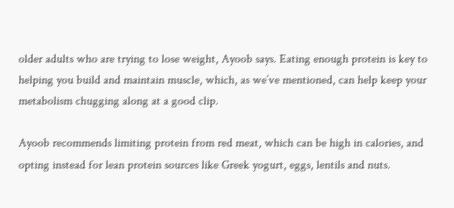older adults who are trying to lose weight, Ayoob says. Eating enough protein is key to helping you build and maintain muscle, which, as we’ve mentioned, can help keep your metabolism chugging along at a good clip.

Ayoob recommends limiting protein from red meat, which can be high in calories, and opting instead for lean protein sources like Greek yogurt, eggs, lentils and nuts.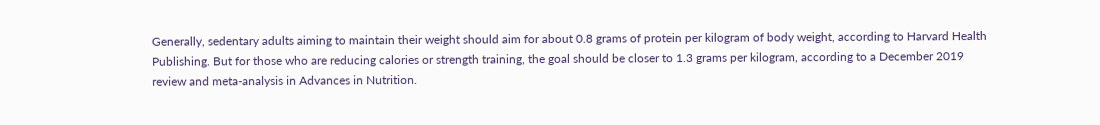Generally, sedentary adults aiming to maintain their weight should aim for about 0.8 grams of protein per kilogram of body weight, according to Harvard Health Publishing. But for those who are reducing calories or strength training, the goal should be closer to 1.3 grams per kilogram, according to a December 2019 review and meta-analysis in Advances in Nutrition.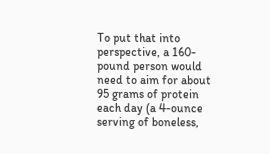To put that into perspective, a 160-pound person would need to aim for about 95 grams of protein each day (a 4-ounce serving of boneless,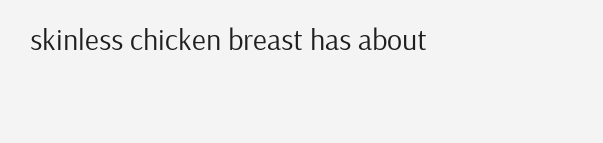skinless chicken breast has about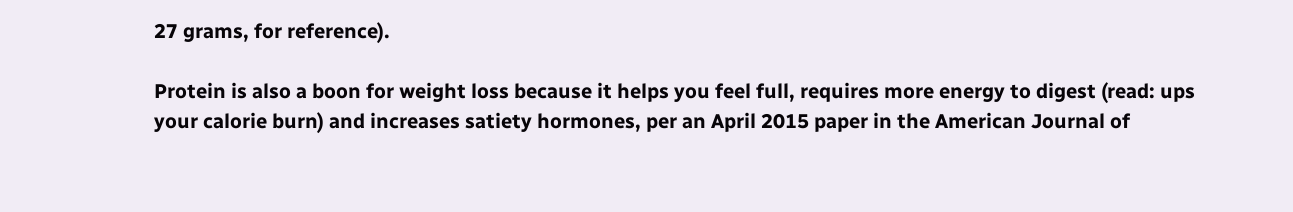27 grams, for reference).

Protein is also a boon for weight loss because it helps you feel full, requires more energy to digest (read: ups your calorie burn) and increases satiety hormones, per an April 2015 paper in the American Journal of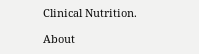Clinical Nutrition.

About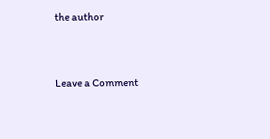the author


Leave a Comment